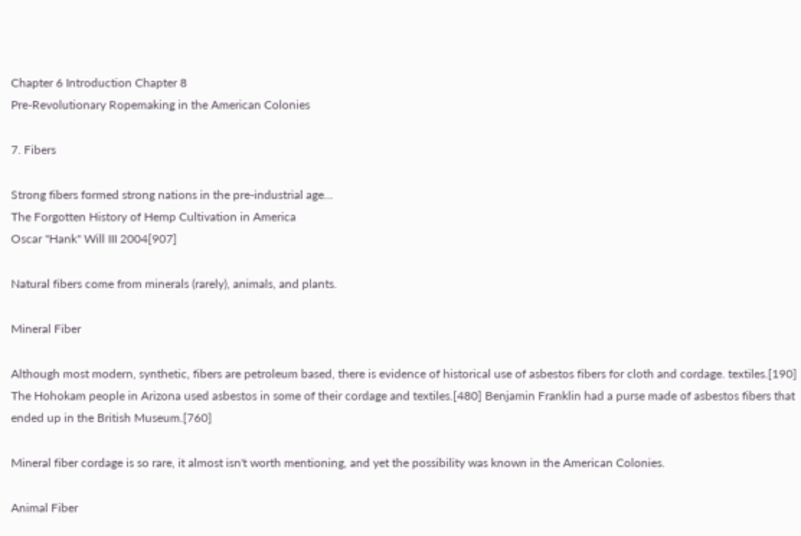Chapter 6 Introduction Chapter 8
Pre-Revolutionary Ropemaking in the American Colonies

7. Fibers

Strong fibers formed strong nations in the pre-industrial age...
The Forgotten History of Hemp Cultivation in America
Oscar "Hank" Will III 2004[907]

Natural fibers come from minerals (rarely), animals, and plants.

Mineral Fiber

Although most modern, synthetic, fibers are petroleum based, there is evidence of historical use of asbestos fibers for cloth and cordage. textiles.[190] The Hohokam people in Arizona used asbestos in some of their cordage and textiles.[480] Benjamin Franklin had a purse made of asbestos fibers that ended up in the British Museum.[760]

Mineral fiber cordage is so rare, it almost isn't worth mentioning, and yet the possibility was known in the American Colonies.

Animal Fiber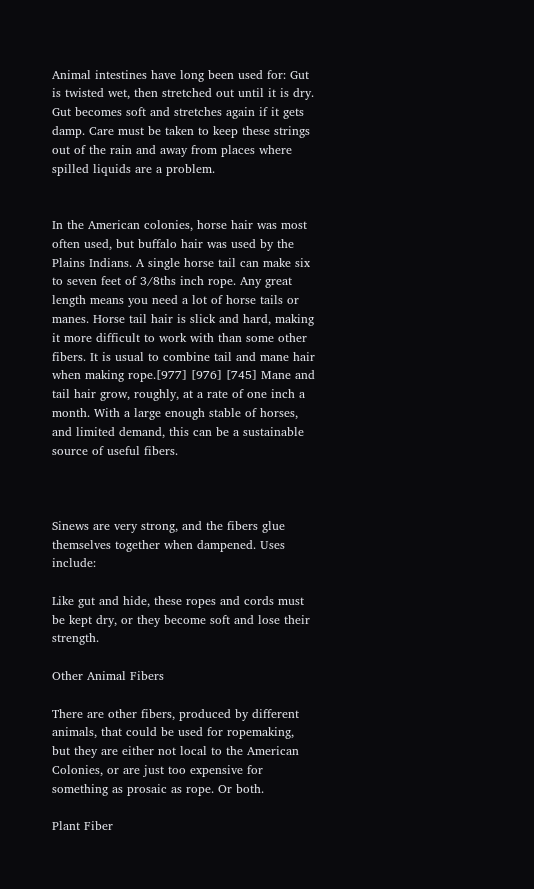Animal intestines have long been used for: Gut is twisted wet, then stretched out until it is dry. Gut becomes soft and stretches again if it gets damp. Care must be taken to keep these strings out of the rain and away from places where spilled liquids are a problem.


In the American colonies, horse hair was most often used, but buffalo hair was used by the Plains Indians. A single horse tail can make six to seven feet of 3/8ths inch rope. Any great length means you need a lot of horse tails or manes. Horse tail hair is slick and hard, making it more difficult to work with than some other fibers. It is usual to combine tail and mane hair when making rope.[977] [976] [745] Mane and tail hair grow, roughly, at a rate of one inch a month. With a large enough stable of horses, and limited demand, this can be a sustainable source of useful fibers.



Sinews are very strong, and the fibers glue themselves together when dampened. Uses include:

Like gut and hide, these ropes and cords must be kept dry, or they become soft and lose their strength.

Other Animal Fibers

There are other fibers, produced by different animals, that could be used for ropemaking, but they are either not local to the American Colonies, or are just too expensive for something as prosaic as rope. Or both.

Plant Fiber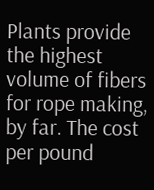Plants provide the highest volume of fibers for rope making, by far. The cost per pound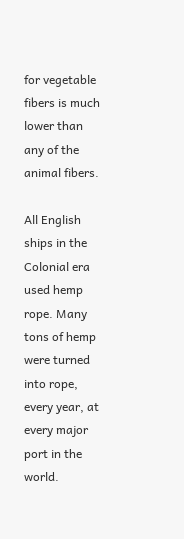for vegetable fibers is much lower than any of the animal fibers.

All English ships in the Colonial era used hemp rope. Many tons of hemp were turned into rope, every year, at every major port in the world.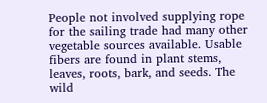People not involved supplying rope for the sailing trade had many other vegetable sources available. Usable fibers are found in plant stems, leaves, roots, bark, and seeds. The wild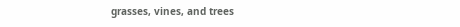grasses, vines, and trees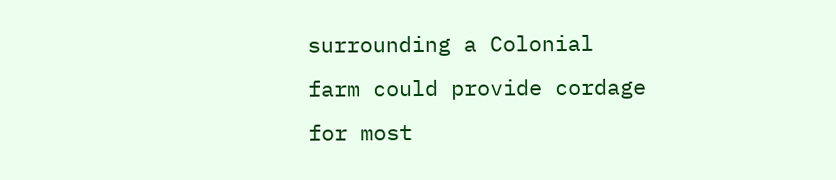surrounding a Colonial farm could provide cordage for most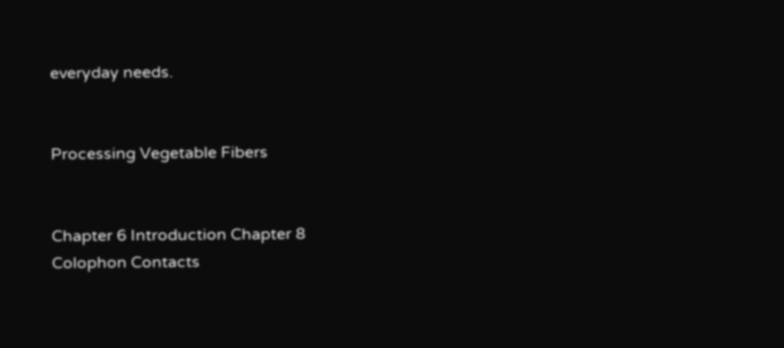everyday needs.


Processing Vegetable Fibers


Chapter 6 Introduction Chapter 8
Colophon Contacts